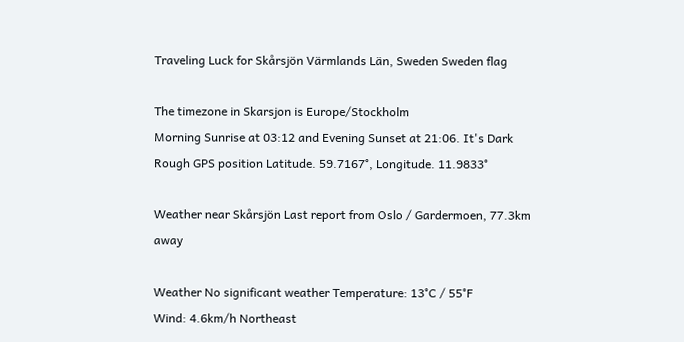Traveling Luck for Skårsjön Värmlands Län, Sweden Sweden flag

The timezone in Skarsjon is Europe/Stockholm
Morning Sunrise at 03:12 and Evening Sunset at 21:06. It's Dark
Rough GPS position Latitude. 59.7167°, Longitude. 11.9833°

Weather near Skårsjön Last report from Oslo / Gardermoen, 77.3km away

Weather No significant weather Temperature: 13°C / 55°F
Wind: 4.6km/h Northeast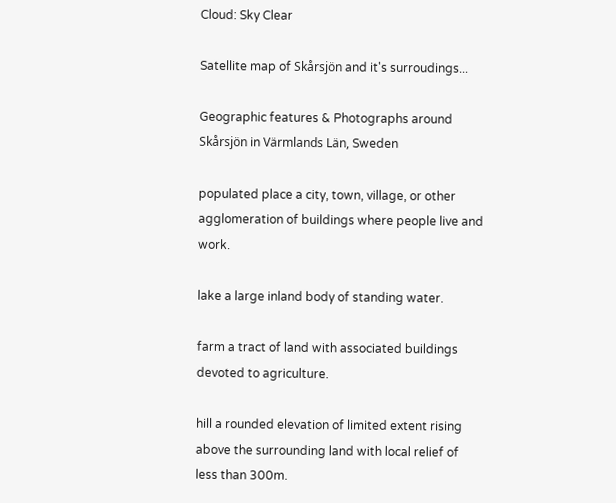Cloud: Sky Clear

Satellite map of Skårsjön and it's surroudings...

Geographic features & Photographs around Skårsjön in Värmlands Län, Sweden

populated place a city, town, village, or other agglomeration of buildings where people live and work.

lake a large inland body of standing water.

farm a tract of land with associated buildings devoted to agriculture.

hill a rounded elevation of limited extent rising above the surrounding land with local relief of less than 300m.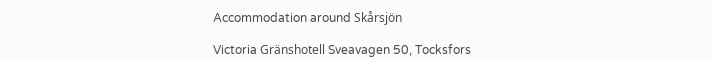Accommodation around Skårsjön

Victoria Gränshotell Sveavagen 50, Tocksfors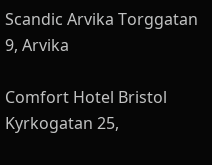Scandic Arvika Torggatan 9, Arvika

Comfort Hotel Bristol Kyrkogatan 25,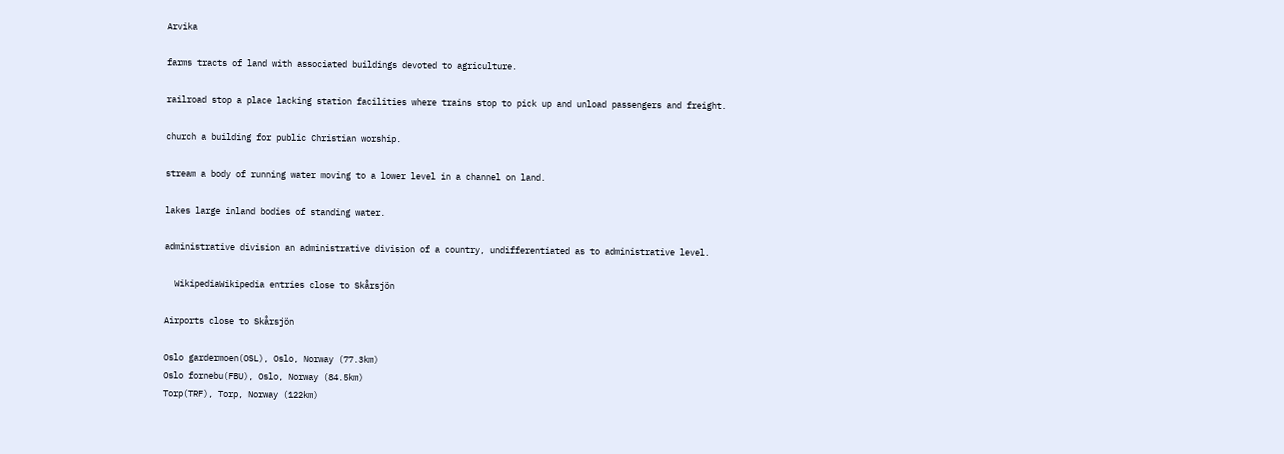Arvika

farms tracts of land with associated buildings devoted to agriculture.

railroad stop a place lacking station facilities where trains stop to pick up and unload passengers and freight.

church a building for public Christian worship.

stream a body of running water moving to a lower level in a channel on land.

lakes large inland bodies of standing water.

administrative division an administrative division of a country, undifferentiated as to administrative level.

  WikipediaWikipedia entries close to Skårsjön

Airports close to Skårsjön

Oslo gardermoen(OSL), Oslo, Norway (77.3km)
Oslo fornebu(FBU), Oslo, Norway (84.5km)
Torp(TRF), Torp, Norway (122km)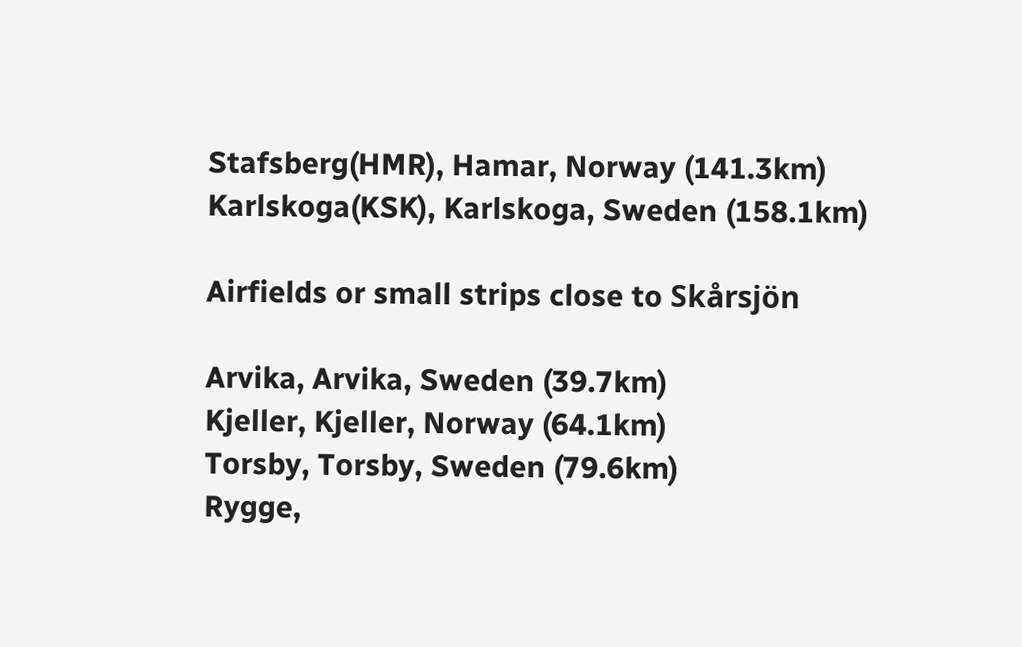Stafsberg(HMR), Hamar, Norway (141.3km)
Karlskoga(KSK), Karlskoga, Sweden (158.1km)

Airfields or small strips close to Skårsjön

Arvika, Arvika, Sweden (39.7km)
Kjeller, Kjeller, Norway (64.1km)
Torsby, Torsby, Sweden (79.6km)
Rygge,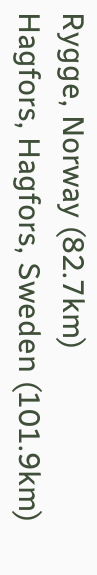Rygge, Norway (82.7km)
Hagfors, Hagfors, Sweden (101.9km)